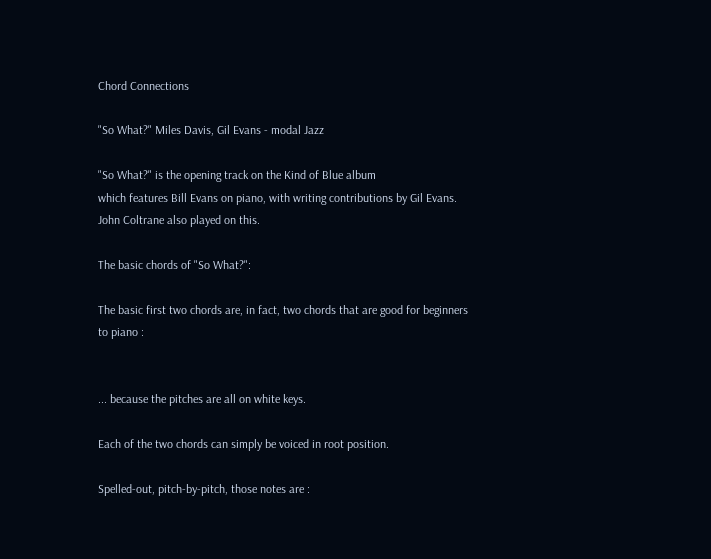Chord Connections

"So What?" Miles Davis, Gil Evans - modal Jazz

"So What?" is the opening track on the Kind of Blue album
which features Bill Evans on piano, with writing contributions by Gil Evans. John Coltrane also played on this.

The basic chords of "So What?":

The basic first two chords are, in fact, two chords that are good for beginners to piano :


... because the pitches are all on white keys.

Each of the two chords can simply be voiced in root position.

Spelled-out, pitch-by-pitch, those notes are :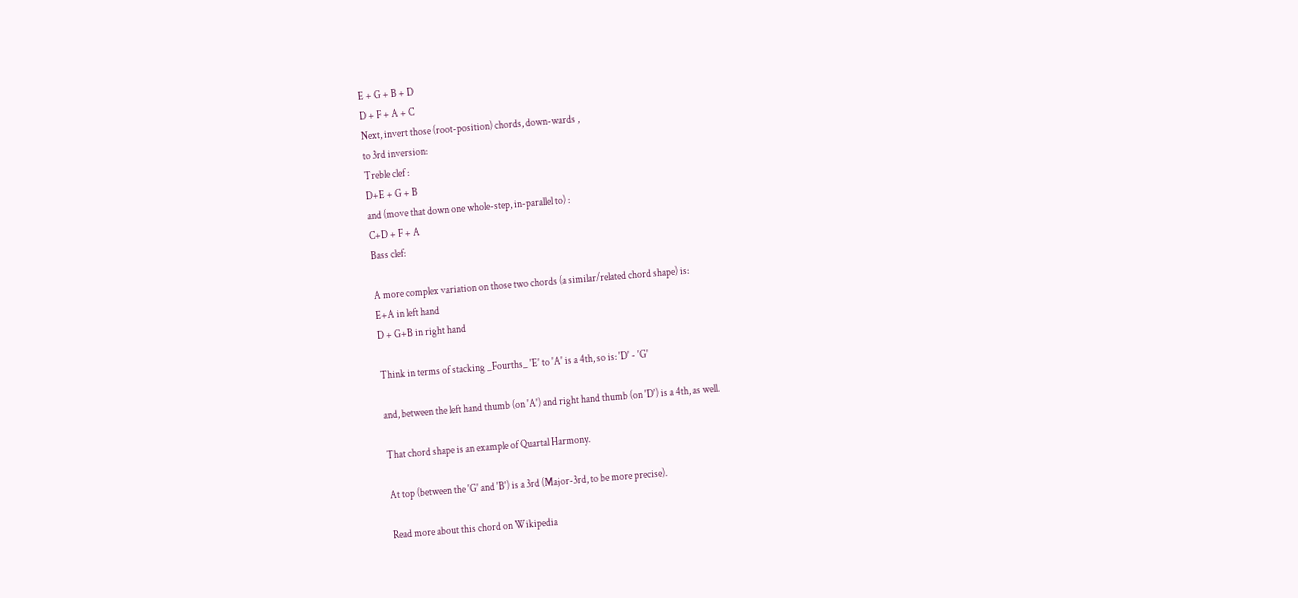E + G + B + D
D + F + A + C
Next, invert those (root-position) chords, down-wards ,
to 3rd inversion:
Treble clef :
D+E + G + B
and (move that down one whole-step, in-parallel to) :
C+D + F + A
Bass clef:

A more complex variation on those two chords (a similar/related chord shape) is:
E+A in left hand
D + G+B in right hand

Think in terms of stacking _Fourths_ 'E' to 'A' is a 4th, so is: 'D' - 'G'

and, between the left hand thumb (on 'A') and right hand thumb (on 'D') is a 4th, as well.

That chord shape is an example of Quartal Harmony.

At top (between the 'G' and 'B') is a 3rd (Major-3rd, to be more precise).

Read more about this chord on Wikipedia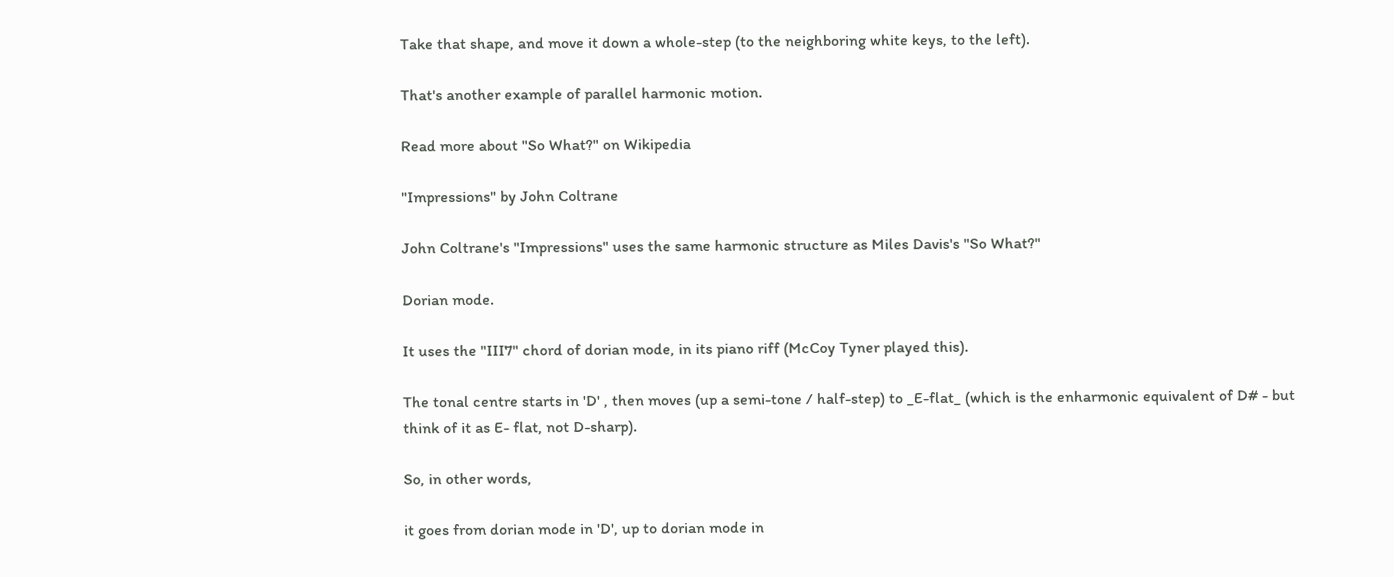Take that shape, and move it down a whole-step (to the neighboring white keys, to the left).

That's another example of parallel harmonic motion.

Read more about "So What?" on Wikipedia

"Impressions" by John Coltrane

John Coltrane's "Impressions" uses the same harmonic structure as Miles Davis's "So What?"

Dorian mode.

It uses the "III7" chord of dorian mode, in its piano riff (McCoy Tyner played this).

The tonal centre starts in 'D' , then moves (up a semi-tone / half-step) to _E-flat_ (which is the enharmonic equivalent of D# - but think of it as E- flat, not D-sharp).

So, in other words,

it goes from dorian mode in 'D', up to dorian mode in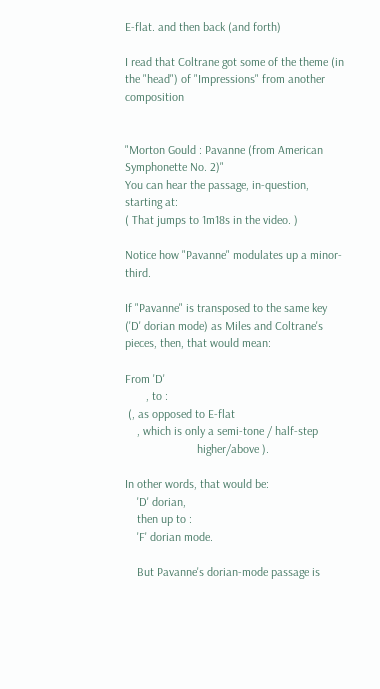E-flat. and then back (and forth)

I read that Coltrane got some of the theme (in the "head") of "Impressions" from another composition


"Morton Gould : Pavanne (from American Symphonette No. 2)"
You can hear the passage, in-question, starting at:
( That jumps to 1m18s in the video. )

Notice how "Pavanne" modulates up a minor-third.

If "Pavanne" is transposed to the same key ('D' dorian mode) as Miles and Coltrane's pieces, then, that would mean:

From 'D'
       , to :
 (, as opposed to E-flat
    , which is only a semi-tone / half-step
                        higher/above ).

In other words, that would be:
    'D' dorian,
    then up to :
    'F' dorian mode.

    But Pavanne's dorian-mode passage is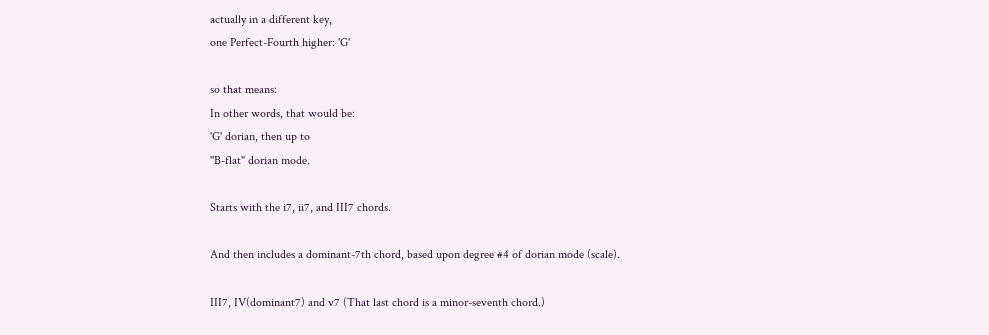actually in a different key,
one Perfect-Fourth higher: 'G'

so that means:
In other words, that would be:
'G' dorian, then up to
"B-flat" dorian mode.

Starts with the i7, ii7, and III7 chords.

And then includes a dominant-7th chord, based upon degree #4 of dorian mode (scale).

III7, IV(dominant7) and v7 (That last chord is a minor-seventh chord.)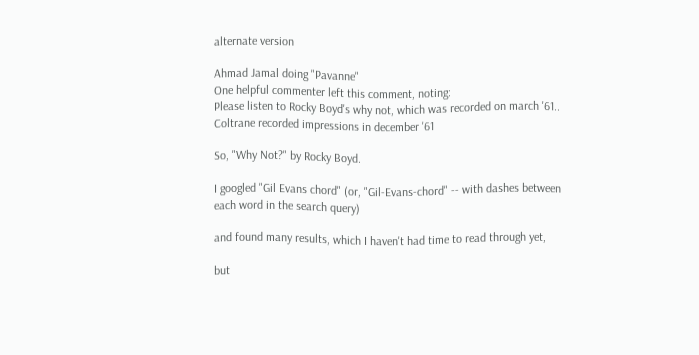alternate version

Ahmad Jamal doing "Pavanne"
One helpful commenter left this comment, noting:
Please listen to Rocky Boyd's why not, which was recorded on march '61.. Coltrane recorded impressions in december '61

So, "Why Not?" by Rocky Boyd.

I googled "Gil Evans chord" (or, "Gil-Evans-chord" -- with dashes between each word in the search query)

and found many results, which I haven't had time to read through yet,

but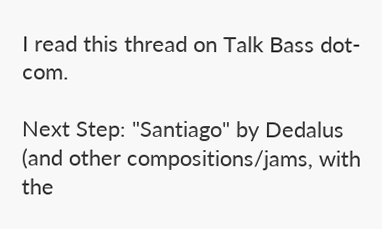I read this thread on Talk Bass dot-com.

Next Step: "Santiago" by Dedalus (and other compositions/jams, with the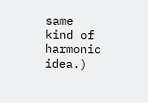same kind of harmonic idea.)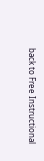back to Free Instructional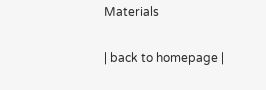Materials

| back to homepage |